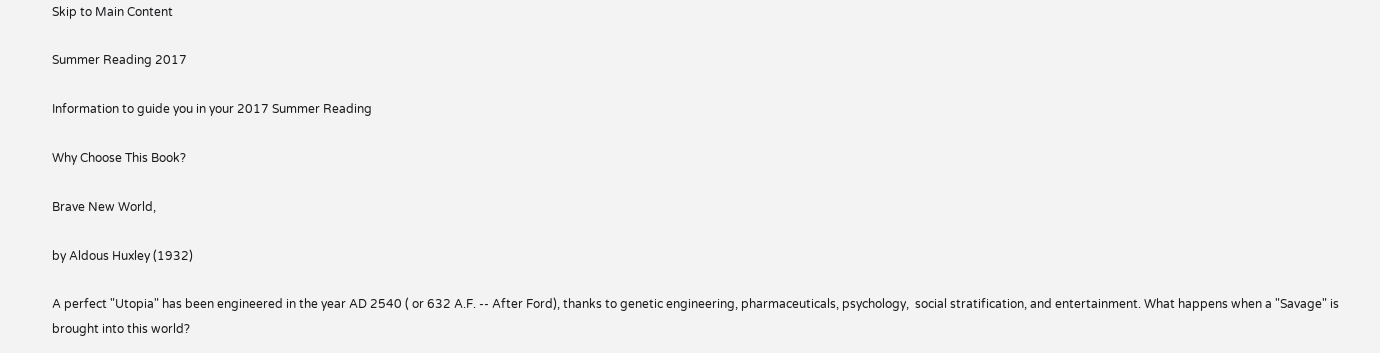Skip to Main Content

Summer Reading 2017

Information to guide you in your 2017 Summer Reading

Why Choose This Book?

Brave New World,

by Aldous Huxley (1932)

A perfect "Utopia" has been engineered in the year AD 2540 ( or 632 A.F. -- After Ford), thanks to genetic engineering, pharmaceuticals, psychology,  social stratification, and entertainment. What happens when a "Savage" is brought into this world?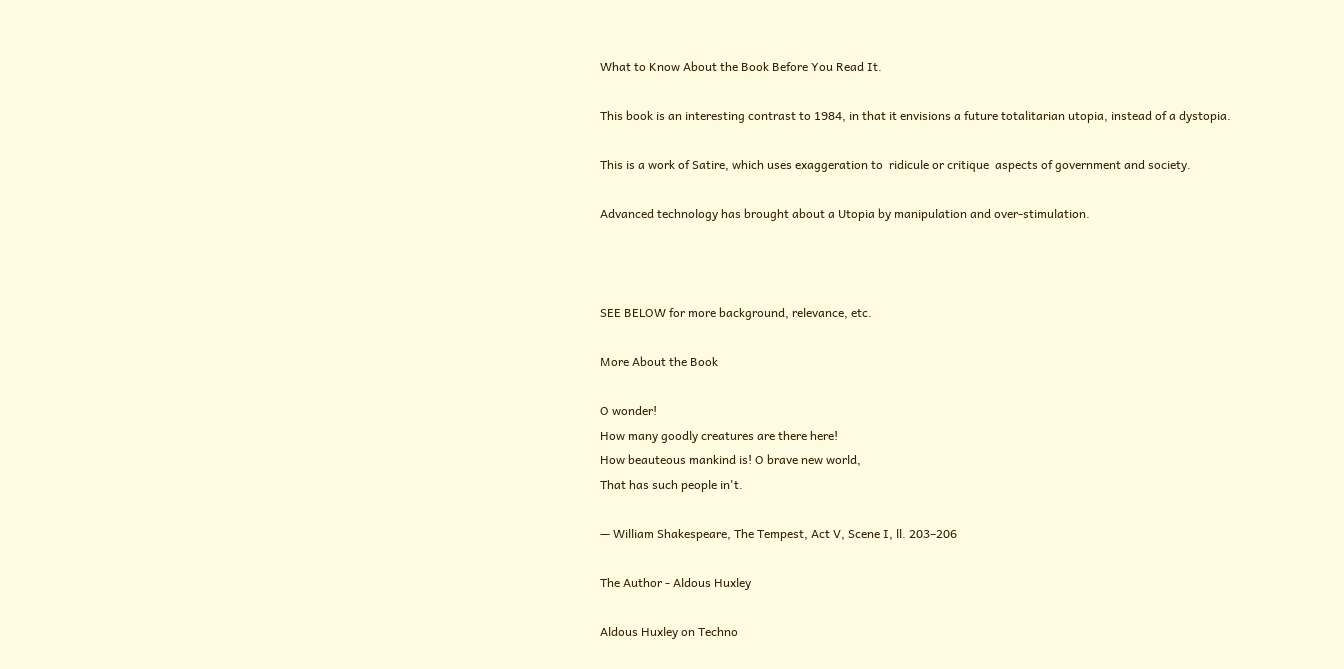What to Know About the Book Before You Read It.

This book is an interesting contrast to 1984, in that it envisions a future totalitarian utopia, instead of a dystopia.

This is a work of Satire, which uses exaggeration to  ridicule or critique  aspects of government and society.

Advanced technology has brought about a Utopia by manipulation and over-stimulation.



SEE BELOW for more background, relevance, etc.

More About the Book

O wonder!
How many goodly creatures are there here!
How beauteous mankind is! O brave new world,
That has such people in't.

— William Shakespeare, The Tempest, Act V, Scene I, ll. 203–206

The Author - Aldous Huxley

Aldous Huxley on Techno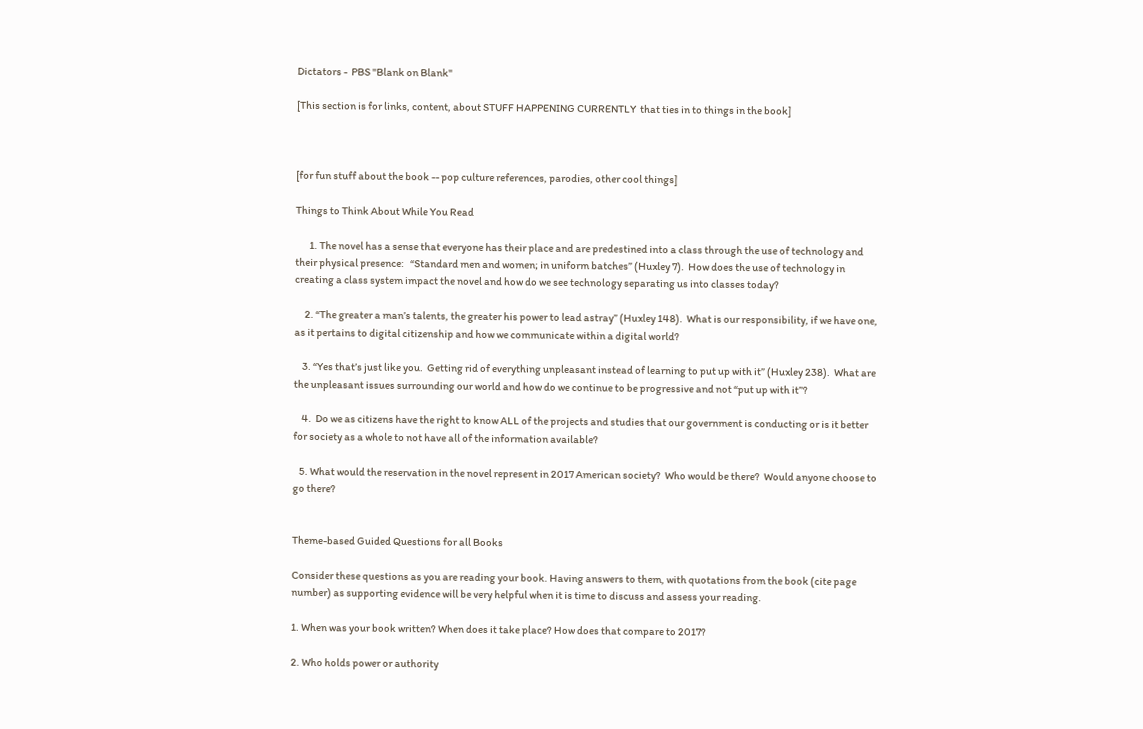Dictators -  PBS "Blank on Blank"

[This section is for links, content, about STUFF HAPPENING CURRENTLY  that ties in to things in the book]



[for fun stuff about the book -- pop culture references, parodies, other cool things]

Things to Think About While You Read

       1. The novel has a sense that everyone has their place and are predestined into a class through the use of technology and their physical presence:   “Standard men and women; in uniform batches” (Huxley 7).  How does the use of technology in creating a class system impact the novel and how do we see technology separating us into classes today?

     2. “The greater a man’s talents, the greater his power to lead astray” (Huxley 148).  What is our responsibility, if we have one, as it pertains to digital citizenship and how we communicate within a digital world?

    3. “Yes that’s just like you.  Getting rid of everything unpleasant instead of learning to put up with it” (Huxley 238).  What are the unpleasant issues surrounding our world and how do we continue to be progressive and not “put up with it”?

    4.  Do we as citizens have the right to know ALL of the projects and studies that our government is conducting or is it better for society as a whole to not have all of the information available?

   5. What would the reservation in the novel represent in 2017 American society?  Who would be there?  Would anyone choose to go there?


Theme-based Guided Questions for all Books

Consider these questions as you are reading your book. Having answers to them, with quotations from the book (cite page number) as supporting evidence will be very helpful when it is time to discuss and assess your reading.

1. When was your book written? When does it take place? How does that compare to 2017?

2. Who holds power or authority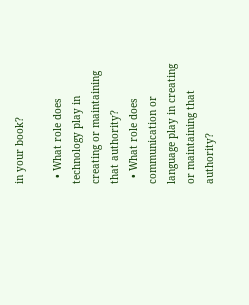in your book?

  • What role does technology play in creating or maintaining that authority?
  • What role does communication or language play in creating or maintaining that authority?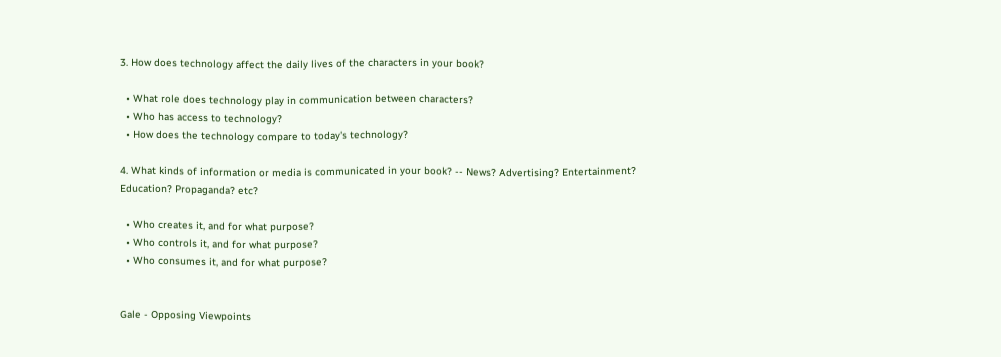3. How does technology affect the daily lives of the characters in your book?

  • What role does technology play in communication between characters?
  • Who has access to technology?
  • How does the technology compare to today's technology?

4. What kinds of information or media is communicated in your book? -- News? Advertising? Entertainment? Education? Propaganda? etc?

  • Who creates it, and for what purpose?
  • Who controls it, and for what purpose?
  • Who consumes it, and for what purpose?


Gale - Opposing Viewpoints